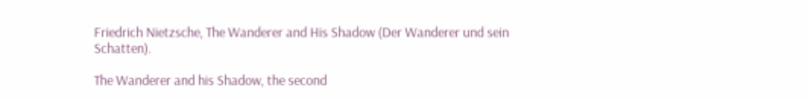Friedrich Nietzsche, The Wanderer and His Shadow (Der Wanderer und sein Schatten).

The Wanderer and his Shadow, the second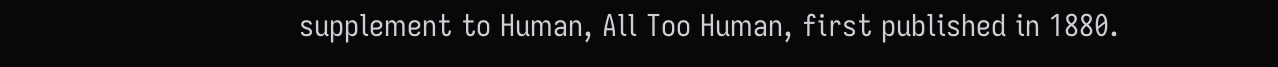supplement to Human, All Too Human, first published in 1880.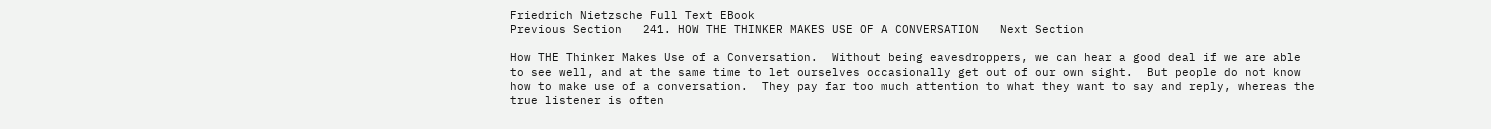Friedrich Nietzsche Full Text EBook
Previous Section   241. HOW THE THINKER MAKES USE OF A CONVERSATION   Next Section

How THE Thinker Makes Use of a Conversation.  Without being eavesdroppers, we can hear a good deal if we are able to see well, and at the same time to let ourselves occasionally get out of our own sight.  But people do not know how to make use of a conversation.  They pay far too much attention to what they want to say and reply, whereas the true listener is often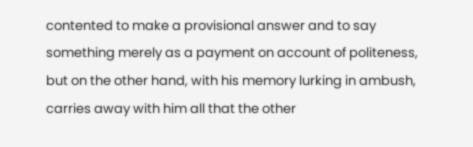contented to make a provisional answer and to say something merely as a payment on account of politeness, but on the other hand, with his memory lurking in ambush, carries away with him all that the other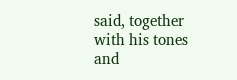said, together with his tones and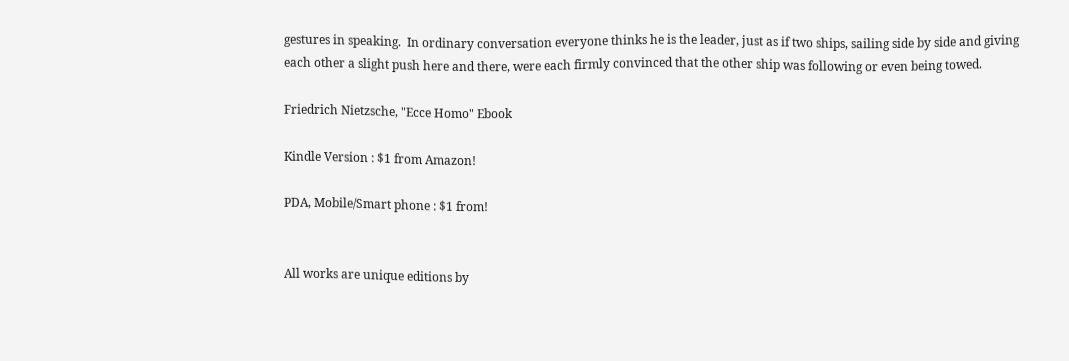gestures in speaking.  In ordinary conversation everyone thinks he is the leader, just as if two ships, sailing side by side and giving each other a slight push here and there, were each firmly convinced that the other ship was following or even being towed.

Friedrich Nietzsche, "Ecce Homo" Ebook

Kindle Version : $1 from Amazon!

PDA, Mobile/Smart phone : $1 from!


All works are unique editions by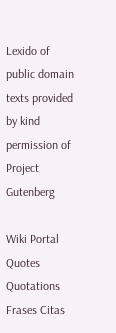Lexido of public domain texts provided by kind permission of Project Gutenberg

Wiki Portal Quotes Quotations Frases Citas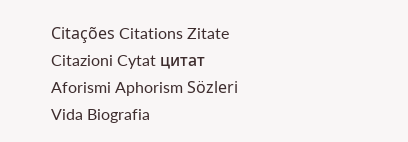Citações Citations Zitate Citazioni Cytat цитат Aforismi Aphorism Sözleri Vida Biografia